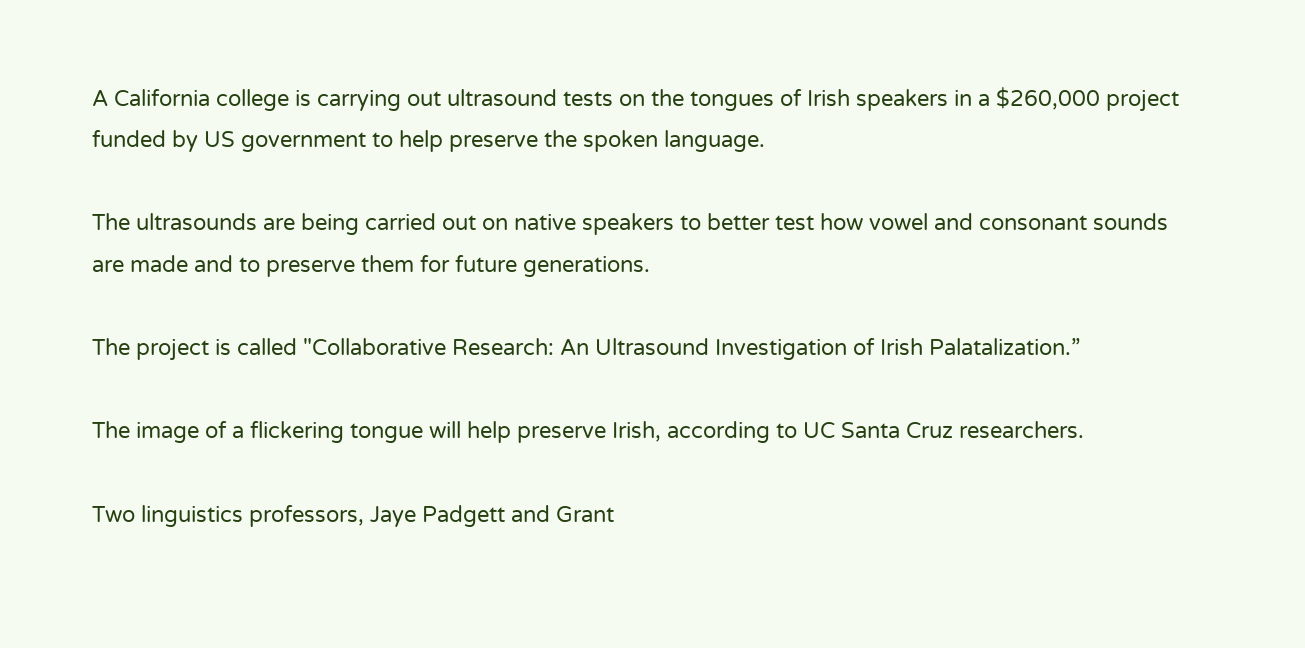A California college is carrying out ultrasound tests on the tongues of Irish speakers in a $260,000 project funded by US government to help preserve the spoken language.

The ultrasounds are being carried out on native speakers to better test how vowel and consonant sounds are made and to preserve them for future generations.

The project is called "Collaborative Research: An Ultrasound Investigation of Irish Palatalization.”

The image of a flickering tongue will help preserve Irish, according to UC Santa Cruz researchers.

Two linguistics professors, Jaye Padgett and Grant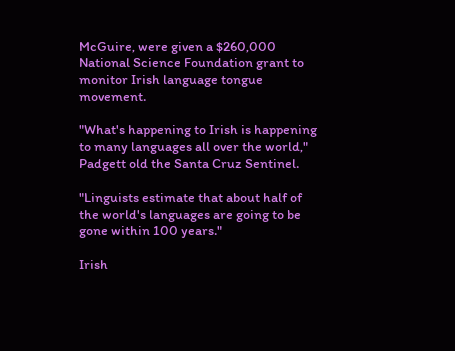McGuire, were given a $260,000 National Science Foundation grant to monitor Irish language tongue movement.

"What's happening to Irish is happening to many languages all over the world," Padgett old the Santa Cruz Sentinel.

"Linguists estimate that about half of the world's languages are going to be gone within 100 years."

Irish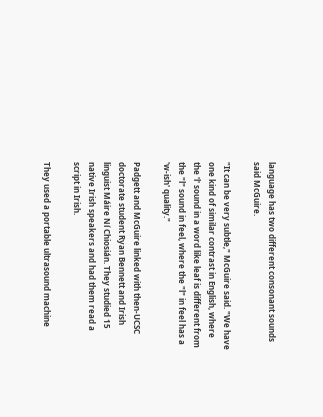language has two different consonant sounds said McGuire.

"It can be very subtle," McGuire said. "We have one kind of similar contrast in English, where the 'l' sound in a word like leaf is different from the "l" sound in feel, where the "l" in feel has a 'w-ish' quality."

Padgett and McGuire linked with then-UCSC doctorate student Ryan Bennett and Irish linguist Máire Ní Chiosián. They studied 15 native Irish speakers and had them read a script in Irish.

They used a portable ultrasound machine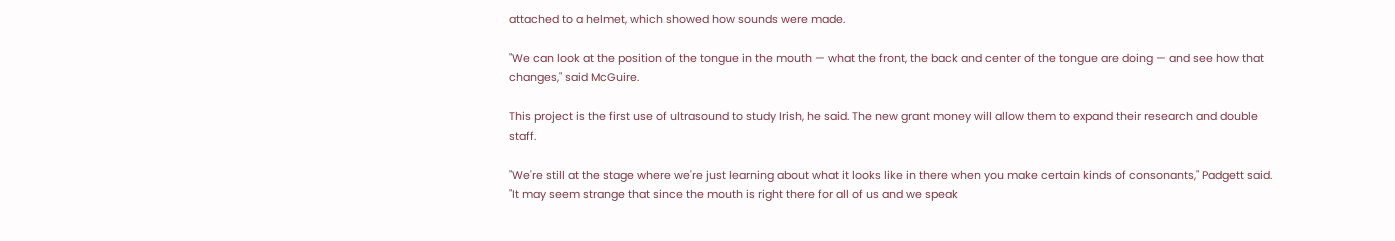attached to a helmet, which showed how sounds were made.

"We can look at the position of the tongue in the mouth — what the front, the back and center of the tongue are doing — and see how that changes," said McGuire.

This project is the first use of ultrasound to study Irish, he said. The new grant money will allow them to expand their research and double staff.

"We're still at the stage where we're just learning about what it looks like in there when you make certain kinds of consonants," Padgett said. "It may seem strange that since the mouth is right there for all of us and we speak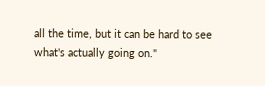all the time, but it can be hard to see what's actually going on."